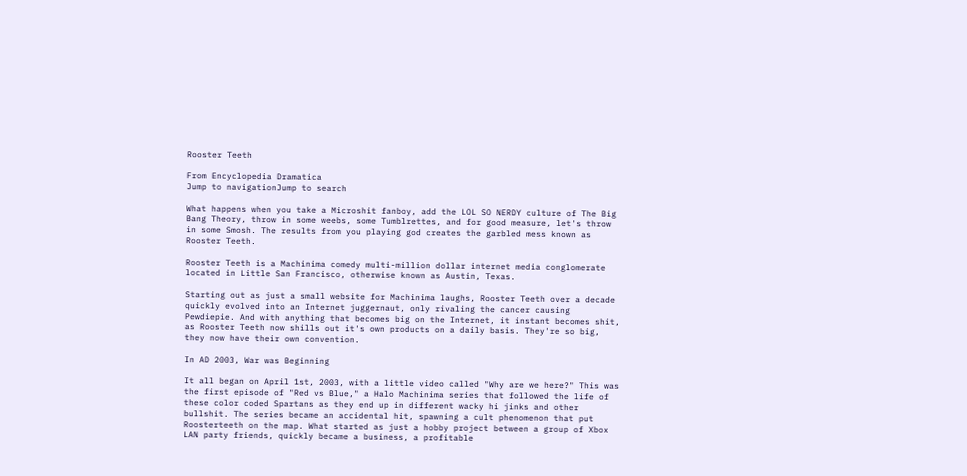Rooster Teeth

From Encyclopedia Dramatica
Jump to navigationJump to search

What happens when you take a Microshit fanboy, add the LOL SO NERDY culture of The Big Bang Theory, throw in some weebs, some Tumblrettes, and for good measure, let's throw in some Smosh. The results from you playing god creates the garbled mess known as Rooster Teeth.

Rooster Teeth is a Machinima comedy multi-million dollar internet media conglomerate located in Little San Francisco, otherwise known as Austin, Texas.

Starting out as just a small website for Machinima laughs, Rooster Teeth over a decade quickly evolved into an Internet juggernaut, only rivaling the cancer causing Pewdiepie. And with anything that becomes big on the Internet, it instant becomes shit, as Rooster Teeth now shills out it's own products on a daily basis. They're so big, they now have their own convention.

In AD 2003, War was Beginning

It all began on April 1st, 2003, with a little video called "Why are we here?" This was the first episode of "Red vs Blue," a Halo Machinima series that followed the life of these color coded Spartans as they end up in different wacky hi jinks and other bullshit. The series became an accidental hit, spawning a cult phenomenon that put Roosterteeth on the map. What started as just a hobby project between a group of Xbox LAN party friends, quickly became a business, a profitable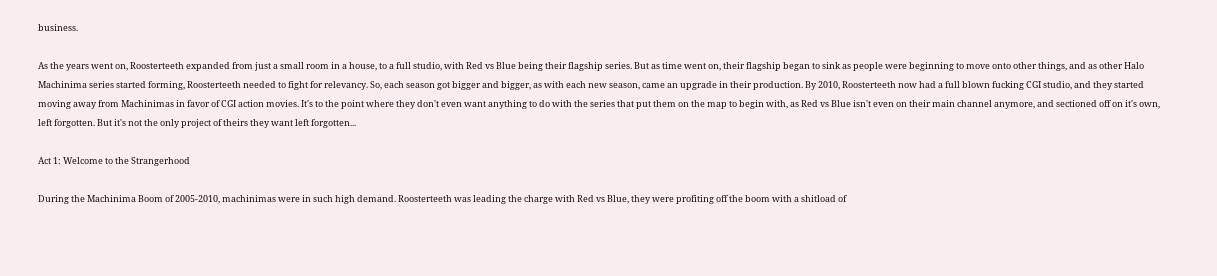business.

As the years went on, Roosterteeth expanded from just a small room in a house, to a full studio, with Red vs Blue being their flagship series. But as time went on, their flagship began to sink as people were beginning to move onto other things, and as other Halo Machinima series started forming, Roosterteeth needed to fight for relevancy. So, each season got bigger and bigger, as with each new season, came an upgrade in their production. By 2010, Roosterteeth now had a full blown fucking CGI studio, and they started moving away from Machinimas in favor of CGI action movies. It's to the point where they don't even want anything to do with the series that put them on the map to begin with, as Red vs Blue isn't even on their main channel anymore, and sectioned off on it's own, left forgotten. But it's not the only project of theirs they want left forgotten...

Act 1: Welcome to the Strangerhood

During the Machinima Boom of 2005-2010, machinimas were in such high demand. Roosterteeth was leading the charge with Red vs Blue, they were profiting off the boom with a shitload of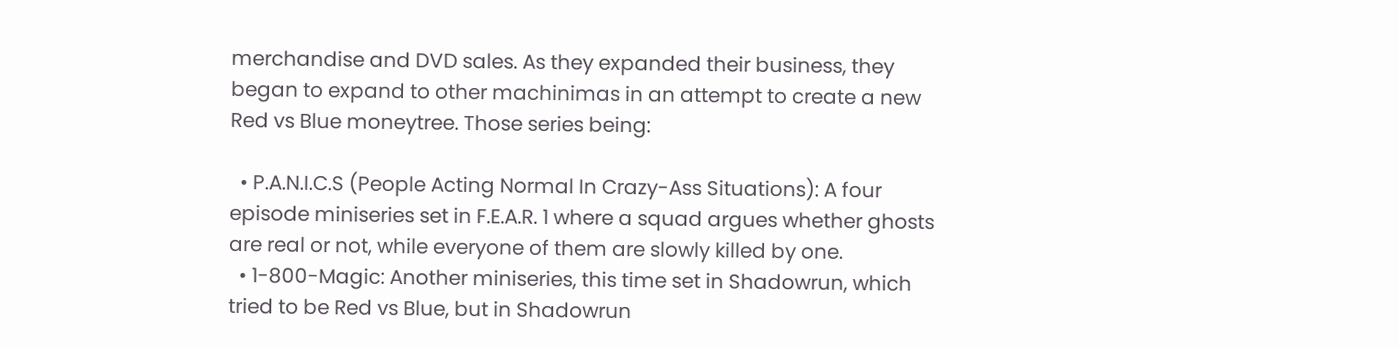merchandise and DVD sales. As they expanded their business, they began to expand to other machinimas in an attempt to create a new Red vs Blue moneytree. Those series being:

  • P.A.N.I.C.S (People Acting Normal In Crazy-Ass Situations): A four episode miniseries set in F.E.A.R. 1 where a squad argues whether ghosts are real or not, while everyone of them are slowly killed by one.
  • 1-800-Magic: Another miniseries, this time set in Shadowrun, which tried to be Red vs Blue, but in Shadowrun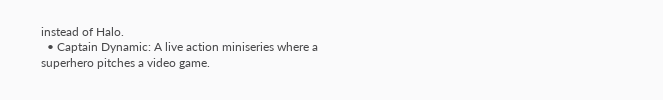instead of Halo.
  • Captain Dynamic: A live action miniseries where a superhero pitches a video game.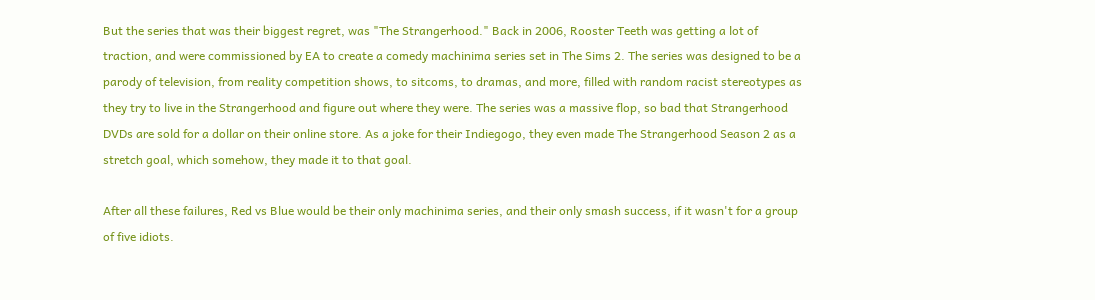But the series that was their biggest regret, was "The Strangerhood." Back in 2006, Rooster Teeth was getting a lot of traction, and were commissioned by EA to create a comedy machinima series set in The Sims 2. The series was designed to be a parody of television, from reality competition shows, to sitcoms, to dramas, and more, filled with random racist stereotypes as they try to live in the Strangerhood and figure out where they were. The series was a massive flop, so bad that Strangerhood DVDs are sold for a dollar on their online store. As a joke for their Indiegogo, they even made The Strangerhood Season 2 as a stretch goal, which somehow, they made it to that goal.

After all these failures, Red vs Blue would be their only machinima series, and their only smash success, if it wasn't for a group of five idiots.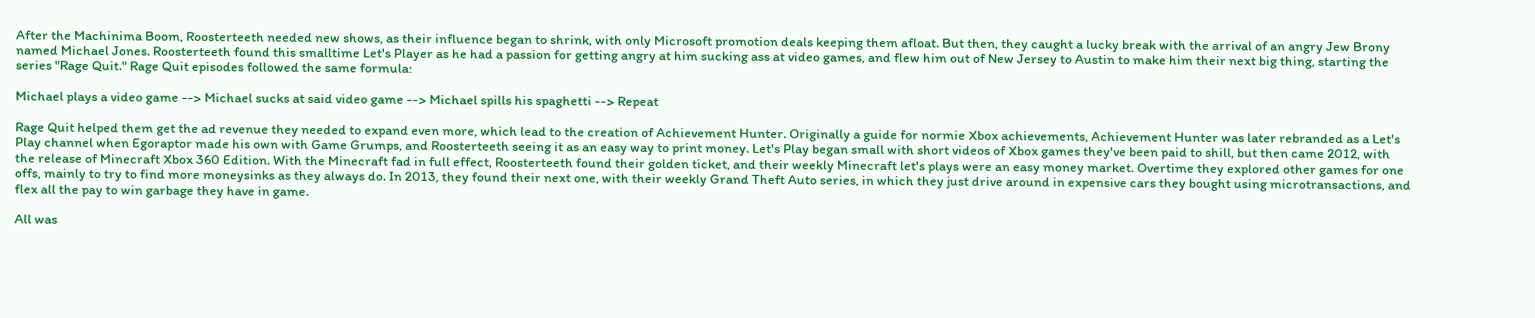After the Machinima Boom, Roosterteeth needed new shows, as their influence began to shrink, with only Microsoft promotion deals keeping them afloat. But then, they caught a lucky break with the arrival of an angry Jew Brony named Michael Jones. Roosterteeth found this smalltime Let's Player as he had a passion for getting angry at him sucking ass at video games, and flew him out of New Jersey to Austin to make him their next big thing, starting the series "Rage Quit." Rage Quit episodes followed the same formula:

Michael plays a video game --> Michael sucks at said video game --> Michael spills his spaghetti --> Repeat

Rage Quit helped them get the ad revenue they needed to expand even more, which lead to the creation of Achievement Hunter. Originally a guide for normie Xbox achievements, Achievement Hunter was later rebranded as a Let's Play channel when Egoraptor made his own with Game Grumps, and Roosterteeth seeing it as an easy way to print money. Let's Play began small with short videos of Xbox games they've been paid to shill, but then came 2012, with the release of Minecraft Xbox 360 Edition. With the Minecraft fad in full effect, Roosterteeth found their golden ticket, and their weekly Minecraft let's plays were an easy money market. Overtime they explored other games for one offs, mainly to try to find more moneysinks as they always do. In 2013, they found their next one, with their weekly Grand Theft Auto series, in which they just drive around in expensive cars they bought using microtransactions, and flex all the pay to win garbage they have in game.

All was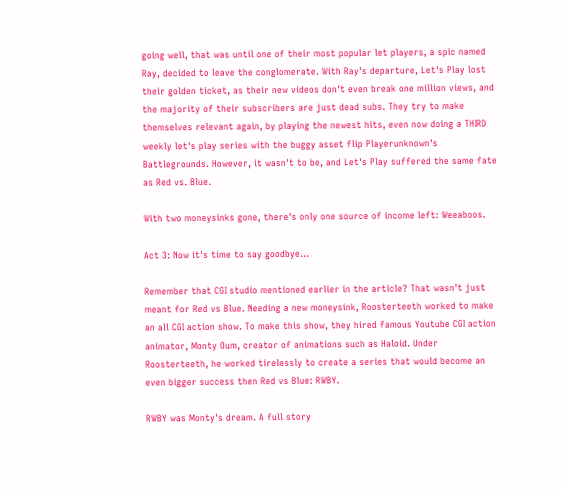going well, that was until one of their most popular let players, a spic named Ray, decided to leave the conglomerate. With Ray's departure, Let's Play lost their golden ticket, as their new videos don't even break one million views, and the majority of their subscribers are just dead subs. They try to make themselves relevant again, by playing the newest hits, even now doing a THIRD weekly let's play series with the buggy asset flip Playerunknown's Battlegrounds. However, it wasn't to be, and Let's Play suffered the same fate as Red vs. Blue.

With two moneysinks gone, there's only one source of income left: Weeaboos.

Act 3: Now it's time to say goodbye...

Remember that CGI studio mentioned earlier in the article? That wasn't just meant for Red vs Blue. Needing a new moneysink, Roosterteeth worked to make an all CGI action show. To make this show, they hired famous Youtube CGI action animator, Monty Oum, creator of animations such as Haloid. Under Roosterteeth, he worked tirelessly to create a series that would become an even bigger success then Red vs Blue: RWBY.

RWBY was Monty's dream. A full story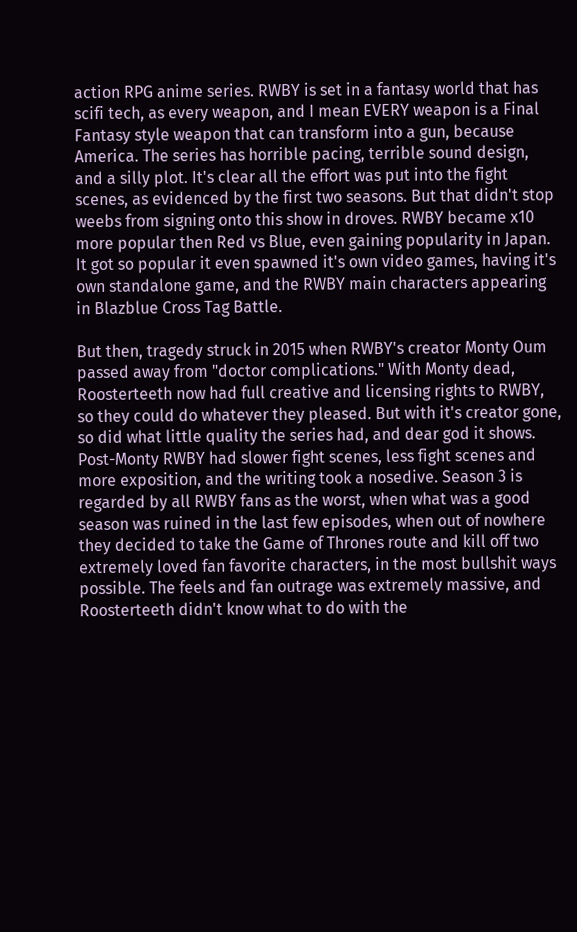action RPG anime series. RWBY is set in a fantasy world that has scifi tech, as every weapon, and I mean EVERY weapon is a Final Fantasy style weapon that can transform into a gun, because America. The series has horrible pacing, terrible sound design, and a silly plot. It's clear all the effort was put into the fight scenes, as evidenced by the first two seasons. But that didn't stop weebs from signing onto this show in droves. RWBY became x10 more popular then Red vs Blue, even gaining popularity in Japan. It got so popular it even spawned it's own video games, having it's own standalone game, and the RWBY main characters appearing in Blazblue Cross Tag Battle.

But then, tragedy struck in 2015 when RWBY's creator Monty Oum passed away from "doctor complications." With Monty dead, Roosterteeth now had full creative and licensing rights to RWBY, so they could do whatever they pleased. But with it's creator gone, so did what little quality the series had, and dear god it shows. Post-Monty RWBY had slower fight scenes, less fight scenes and more exposition, and the writing took a nosedive. Season 3 is regarded by all RWBY fans as the worst, when what was a good season was ruined in the last few episodes, when out of nowhere they decided to take the Game of Thrones route and kill off two extremely loved fan favorite characters, in the most bullshit ways possible. The feels and fan outrage was extremely massive, and Roosterteeth didn't know what to do with the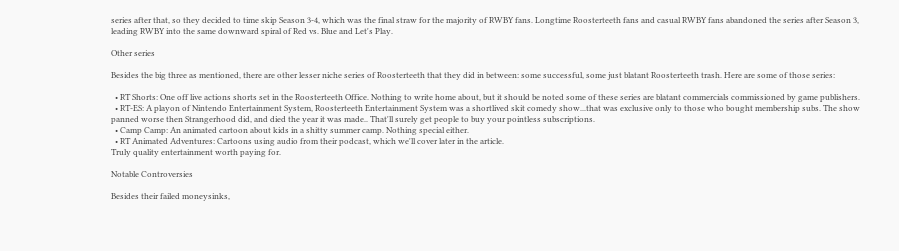series after that, so they decided to time skip Season 3-4, which was the final straw for the majority of RWBY fans. Longtime Roosterteeth fans and casual RWBY fans abandoned the series after Season 3, leading RWBY into the same downward spiral of Red vs. Blue and Let's Play.

Other series

Besides the big three as mentioned, there are other lesser niche series of Roosterteeth that they did in between: some successful, some just blatant Roosterteeth trash. Here are some of those series:

  • RT Shorts: One off live actions shorts set in the Roosterteeth Office. Nothing to write home about, but it should be noted some of these series are blatant commercials commissioned by game publishers.
  • RT-ES: A playon of Nintendo Entertainment System, Roosterteeth Entertainment System was a shortlived skit comedy show...that was exclusive only to those who bought membership subs. The show panned worse then Strangerhood did, and died the year it was made.. That'll surely get people to buy your pointless subscriptions.
  • Camp Camp: An animated cartoon about kids in a shitty summer camp. Nothing special either.
  • RT Animated Adventures: Cartoons using audio from their podcast, which we'll cover later in the article.
Truly quality entertainment worth paying for.

Notable Controversies

Besides their failed moneysinks,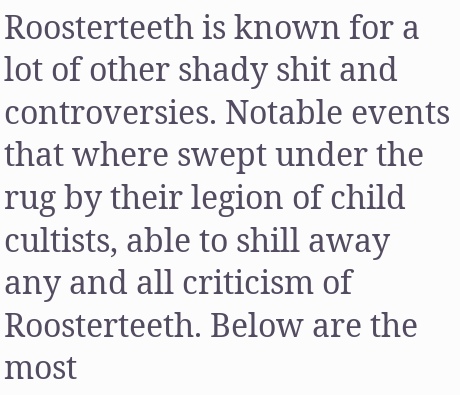Roosterteeth is known for a lot of other shady shit and controversies. Notable events that where swept under the rug by their legion of child cultists, able to shill away any and all criticism of Roosterteeth. Below are the most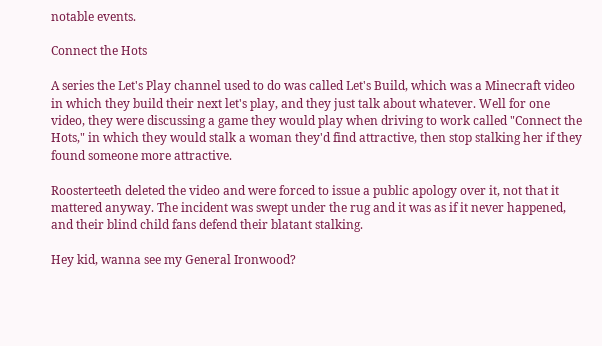notable events.

Connect the Hots

A series the Let's Play channel used to do was called Let's Build, which was a Minecraft video in which they build their next let's play, and they just talk about whatever. Well for one video, they were discussing a game they would play when driving to work called "Connect the Hots," in which they would stalk a woman they'd find attractive, then stop stalking her if they found someone more attractive.

Roosterteeth deleted the video and were forced to issue a public apology over it, not that it mattered anyway. The incident was swept under the rug and it was as if it never happened, and their blind child fans defend their blatant stalking.

Hey kid, wanna see my General Ironwood?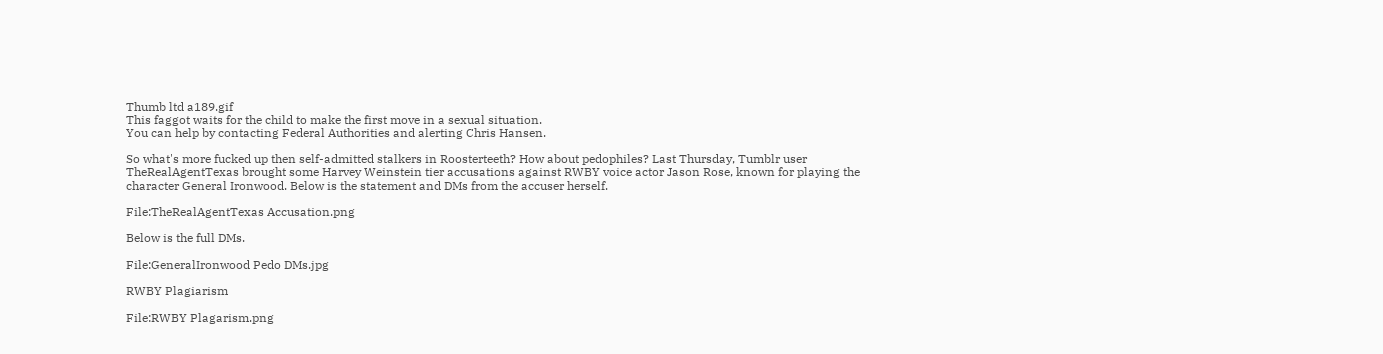Thumb ltd a189.gif
This faggot waits for the child to make the first move in a sexual situation.
You can help by contacting Federal Authorities and alerting Chris Hansen.

So what's more fucked up then self-admitted stalkers in Roosterteeth? How about pedophiles? Last Thursday, Tumblr user TheRealAgentTexas brought some Harvey Weinstein tier accusations against RWBY voice actor Jason Rose, known for playing the character General Ironwood. Below is the statement and DMs from the accuser herself.

File:TheRealAgentTexas Accusation.png

Below is the full DMs.

File:GeneralIronwood Pedo DMs.jpg

RWBY Plagiarism

File:RWBY Plagarism.png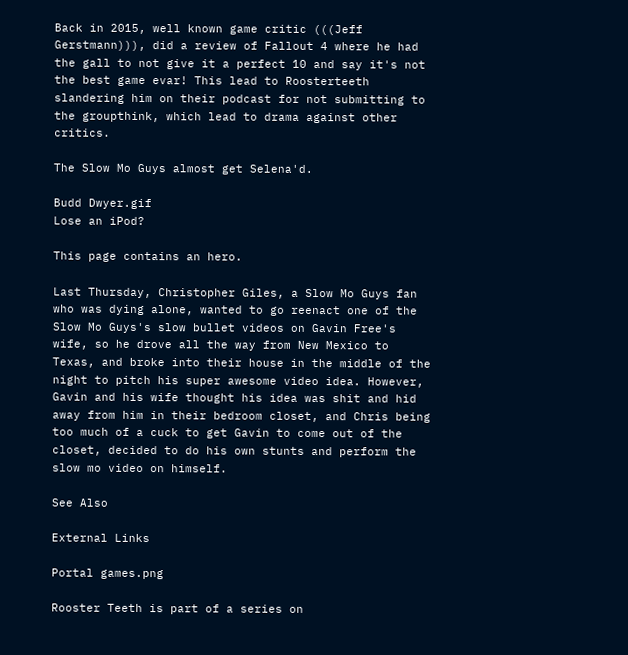Back in 2015, well known game critic (((Jeff Gerstmann))), did a review of Fallout 4 where he had the gall to not give it a perfect 10 and say it's not the best game evar! This lead to Roosterteeth slandering him on their podcast for not submitting to the groupthink, which lead to drama against other critics.

The Slow Mo Guys almost get Selena'd.

Budd Dwyer.gif
Lose an iPod?

This page contains an hero.

Last Thursday, Christopher Giles, a Slow Mo Guys fan who was dying alone, wanted to go reenact one of the Slow Mo Guys's slow bullet videos on Gavin Free's wife, so he drove all the way from New Mexico to Texas, and broke into their house in the middle of the night to pitch his super awesome video idea. However, Gavin and his wife thought his idea was shit and hid away from him in their bedroom closet, and Chris being too much of a cuck to get Gavin to come out of the closet, decided to do his own stunts and perform the slow mo video on himself.

See Also

External Links

Portal games.png

Rooster Teeth is part of a series on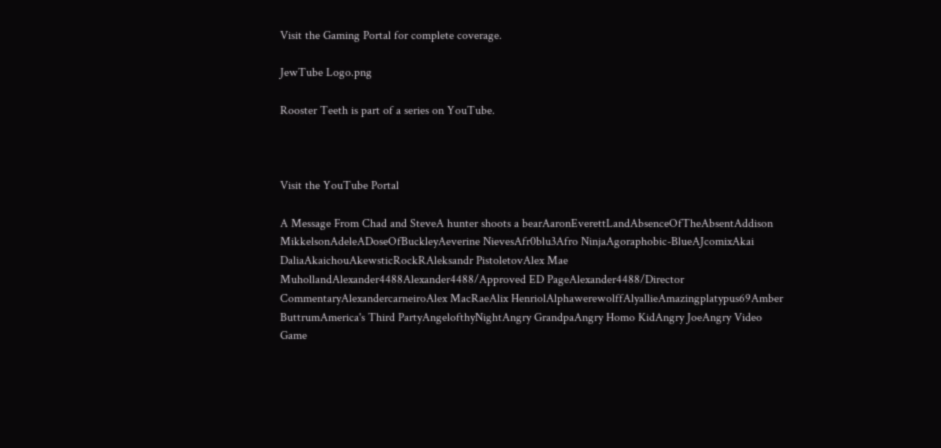Visit the Gaming Portal for complete coverage.

JewTube Logo.png

Rooster Teeth is part of a series on YouTube.



Visit the YouTube Portal

A Message From Chad and SteveA hunter shoots a bearAaronEverettLandAbsenceOfTheAbsentAddison MikkelsonAdeleADoseOfBuckleyAeverine NievesAfr0blu3Afro NinjaAgoraphobic-BlueAJcomixAkai DaliaAkaichouAkewsticRockRAleksandr PistoletovAlex Mae MuhollandAlexander4488Alexander4488/Approved ED PageAlexander4488/Director CommentaryAlexandercarneiroAlex MacRaeAlix HenriolAlphawerewolffAlyallieAmazingplatypus69Amber ButtrumAmerica's Third PartyAngelofthyNightAngry GrandpaAngry Homo KidAngry JoeAngry Video Game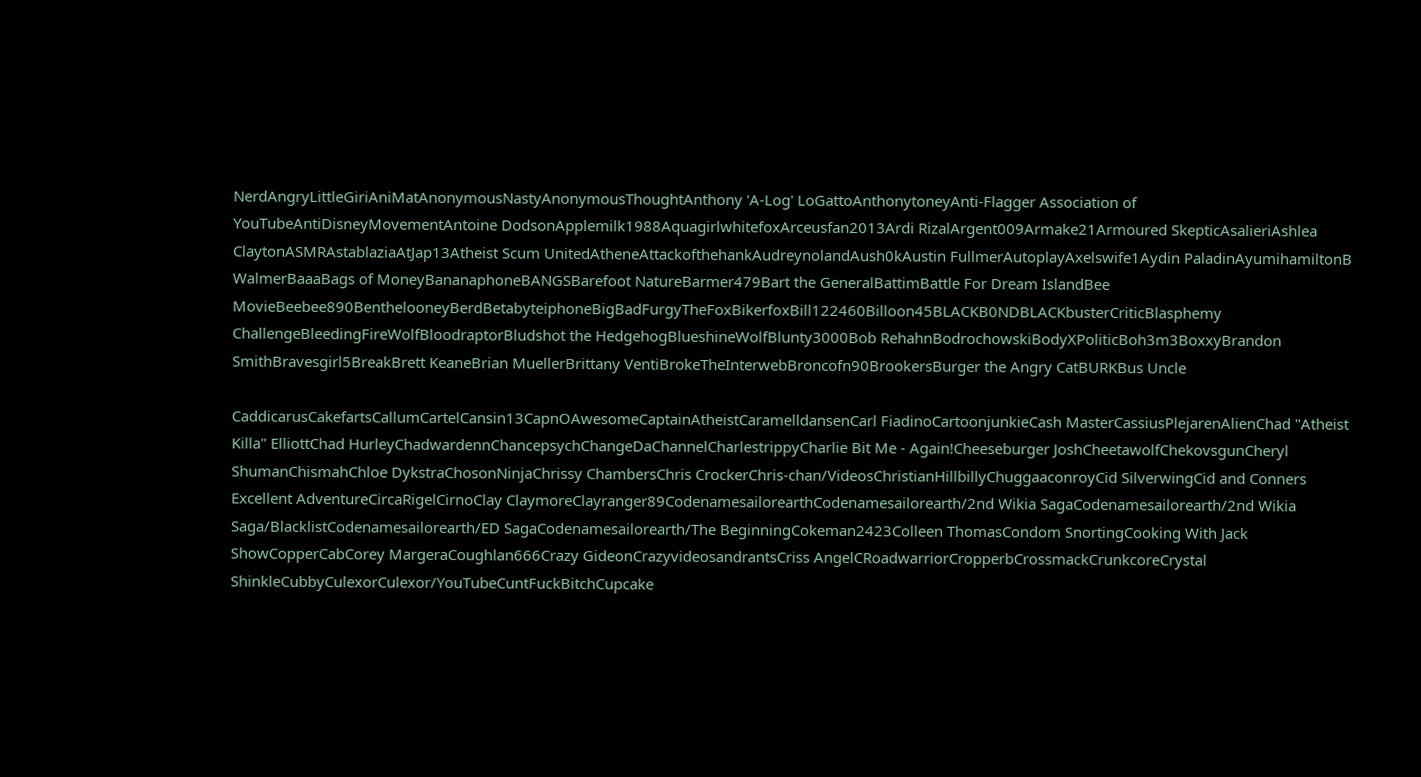NerdAngryLittleGiriAniMatAnonymousNastyAnonymousThoughtAnthony 'A-Log' LoGattoAnthonytoneyAnti-Flagger Association of YouTubeAntiDisneyMovementAntoine DodsonApplemilk1988AquagirlwhitefoxArceusfan2013Ardi RizalArgent009Armake21Armoured SkepticAsalieriAshlea ClaytonASMRAstablaziaAtJap13Atheist Scum UnitedAtheneAttackofthehankAudreynolandAush0kAustin FullmerAutoplayAxelswife1Aydin PaladinAyumihamiltonB WalmerBaaaBags of MoneyBananaphoneBANGSBarefoot NatureBarmer479Bart the GeneralBattimBattle For Dream IslandBee MovieBeebee890BenthelooneyBerdBetabyteiphoneBigBadFurgyTheFoxBikerfoxBill122460Billoon45BLACKB0NDBLACKbusterCriticBlasphemy ChallengeBleedingFireWolfBloodraptorBludshot the HedgehogBlueshineWolfBlunty3000Bob RehahnBodrochowskiBodyXPoliticBoh3m3BoxxyBrandon SmithBravesgirl5BreakBrett KeaneBrian MuellerBrittany VentiBrokeTheInterwebBroncofn90BrookersBurger the Angry CatBURKBus Uncle

CaddicarusCakefartsCallumCartelCansin13CapnOAwesomeCaptainAtheistCaramelldansenCarl FiadinoCartoonjunkieCash MasterCassiusPlejarenAlienChad "Atheist Killa" ElliottChad HurleyChadwardennChancepsychChangeDaChannelCharlestrippyCharlie Bit Me - Again!Cheeseburger JoshCheetawolfChekovsgunCheryl ShumanChismahChloe DykstraChosonNinjaChrissy ChambersChris CrockerChris-chan/VideosChristianHillbillyChuggaaconroyCid SilverwingCid and Conners Excellent AdventureCircaRigelCirnoClay ClaymoreClayranger89CodenamesailorearthCodenamesailorearth/2nd Wikia SagaCodenamesailorearth/2nd Wikia Saga/BlacklistCodenamesailorearth/ED SagaCodenamesailorearth/The BeginningCokeman2423Colleen ThomasCondom SnortingCooking With Jack ShowCopperCabCorey MargeraCoughlan666Crazy GideonCrazyvideosandrantsCriss AngelCRoadwarriorCropperbCrossmackCrunkcoreCrystal ShinkleCubbyCulexorCulexor/YouTubeCuntFuckBitchCupcake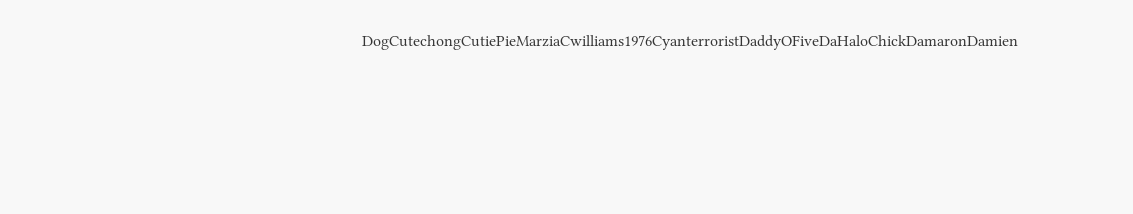DogCutechongCutiePieMarziaCwilliams1976CyanterroristDaddyOFiveDaHaloChickDamaronDamien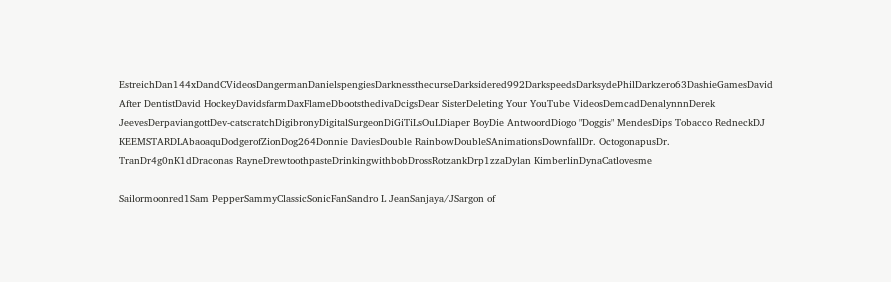EstreichDan144xDandCVideosDangermanDanielspengiesDarknessthecurseDarksidered992DarkspeedsDarksydePhilDarkzero63DashieGamesDavid After DentistDavid HockeyDavidsfarmDaxFlameDbootsthedivaDcigsDear SisterDeleting Your YouTube VideosDemcadDenalynnnDerek JeevesDerpaviangottDev-catscratchDigibronyDigitalSurgeonDiGiTiLsOuLDiaper BoyDie AntwoordDiogo "Doggis" MendesDips Tobacco RedneckDJ KEEMSTARDLAbaoaquDodgerofZionDog264Donnie DaviesDouble RainbowDoubleSAnimationsDownfallDr. OctogonapusDr. TranDr4g0nK1dDraconas RayneDrewtoothpasteDrinkingwithbobDrossRotzankDrp1zzaDylan KimberlinDynaCatlovesme

Sailormoonred1Sam PepperSammyClassicSonicFanSandro L JeanSanjaya/JSargon of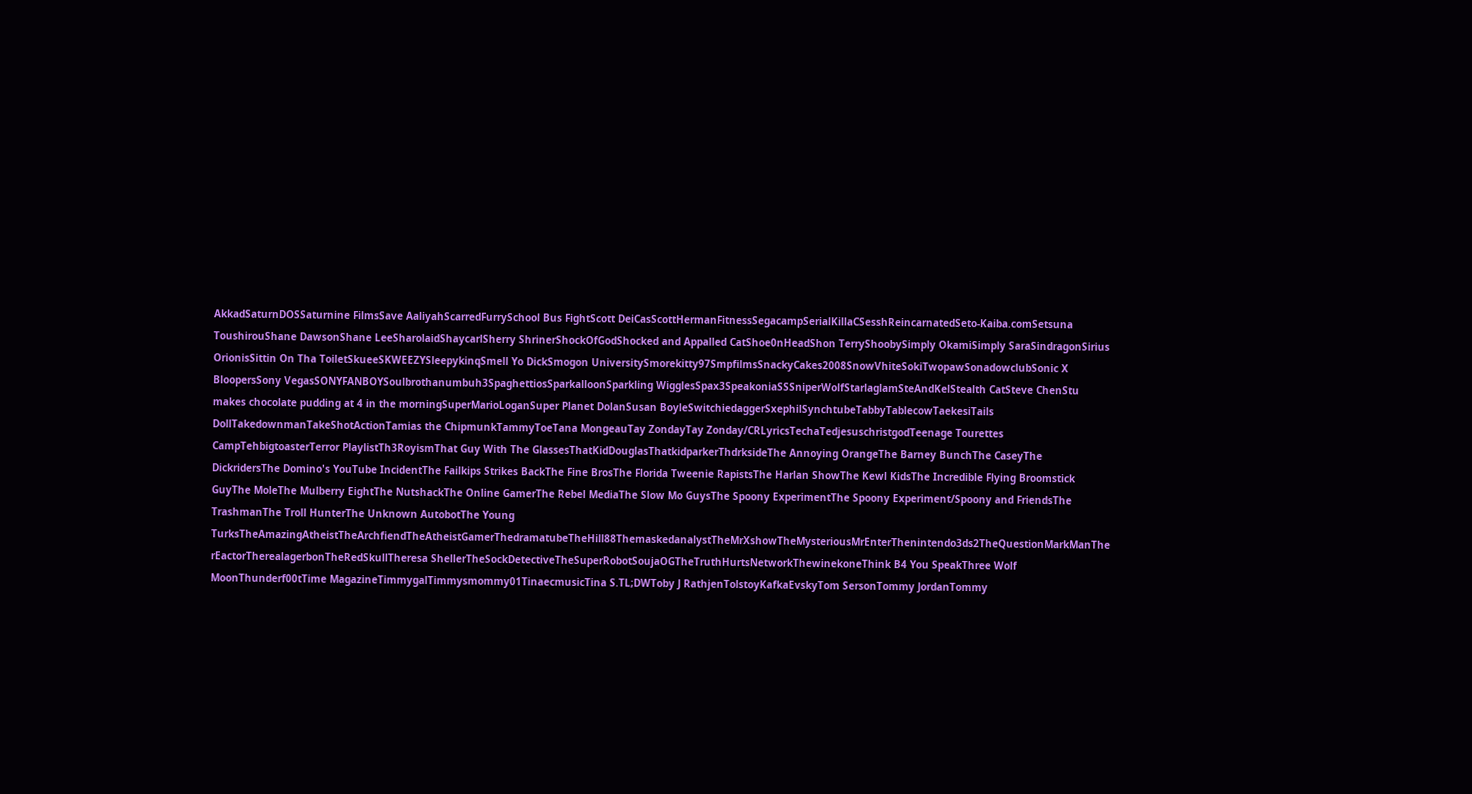AkkadSaturnDOSSaturnine FilmsSave AaliyahScarredFurrySchool Bus FightScott DeiCasScottHermanFitnessSegacampSerialKillaCSesshReincarnatedSeto-Kaiba.comSetsuna ToushirouShane DawsonShane LeeSharolaidShaycarlSherry ShrinerShockOfGodShocked and Appalled CatShoe0nHeadShon TerryShoobySimply OkamiSimply SaraSindragonSirius OrionisSittin On Tha ToiletSkueeSKWEEZYSleepykinqSmell Yo DickSmogon UniversitySmorekitty97SmpfilmsSnackyCakes2008SnowVhiteSokiTwopawSonadowclubSonic X BloopersSony VegasSONYFANBOYSoulbrothanumbuh3SpaghettiosSparkalloonSparkling WigglesSpax3SpeakoniaSSSniperWolfStarlaglamSteAndKelStealth CatSteve ChenStu makes chocolate pudding at 4 in the morningSuperMarioLoganSuper Planet DolanSusan BoyleSwitchiedaggerSxephilSynchtubeTabbyTablecowTaekesiTails DollTakedownmanTakeShotActionTamias the ChipmunkTammyToeTana MongeauTay ZondayTay Zonday/CRLyricsTechaTedjesuschristgodTeenage Tourettes CampTehbigtoasterTerror PlaylistTh3RoyismThat Guy With The GlassesThatKidDouglasThatkidparkerThdrksideThe Annoying OrangeThe Barney BunchThe CaseyThe DickridersThe Domino's YouTube IncidentThe Failkips Strikes BackThe Fine BrosThe Florida Tweenie RapistsThe Harlan ShowThe Kewl KidsThe Incredible Flying Broomstick GuyThe MoleThe Mulberry EightThe NutshackThe Online GamerThe Rebel MediaThe Slow Mo GuysThe Spoony ExperimentThe Spoony Experiment/Spoony and FriendsThe TrashmanThe Troll HunterThe Unknown AutobotThe Young TurksTheAmazingAtheistTheArchfiendTheAtheistGamerThedramatubeTheHill88ThemaskedanalystTheMrXshowTheMysteriousMrEnterThenintendo3ds2TheQuestionMarkManThe rEactorTherealagerbonTheRedSkullTheresa ShellerTheSockDetectiveTheSuperRobotSoujaOGTheTruthHurtsNetworkThewinekoneThink B4 You SpeakThree Wolf MoonThunderf00tTime MagazineTimmygalTimmysmommy01TinaecmusicTina S.TL;DWToby J RathjenTolstoyKafkaEvskyTom SersonTommy JordanTommy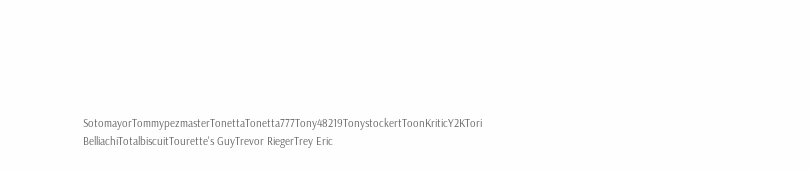SotomayorTommypezmasterTonettaTonetta777Tony48219TonystockertToonKriticY2KTori BelliachiTotalbiscuitTourette's GuyTrevor RiegerTrey Eric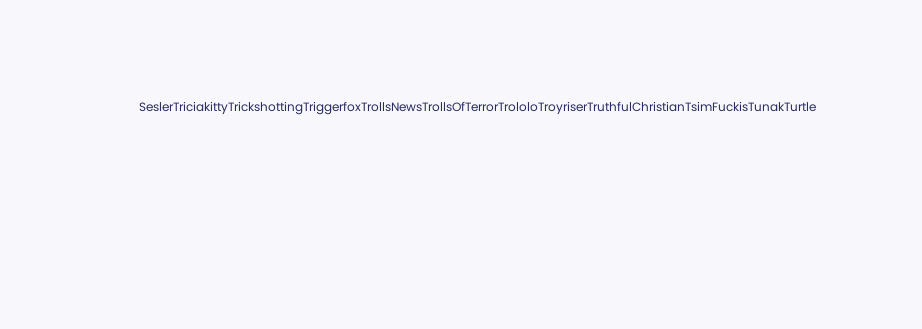SeslerTriciakittyTrickshottingTriggerfoxTrollsNewsTrollsOfTerrorTrololoTroyriserTruthfulChristianTsimFuckisTunakTurtle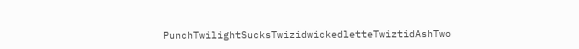PunchTwilightSucksTwizidwickedletteTwiztidAshTwo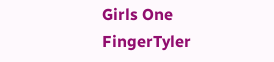Girls One FingerTyler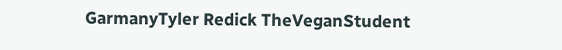GarmanyTyler Redick TheVeganStudent